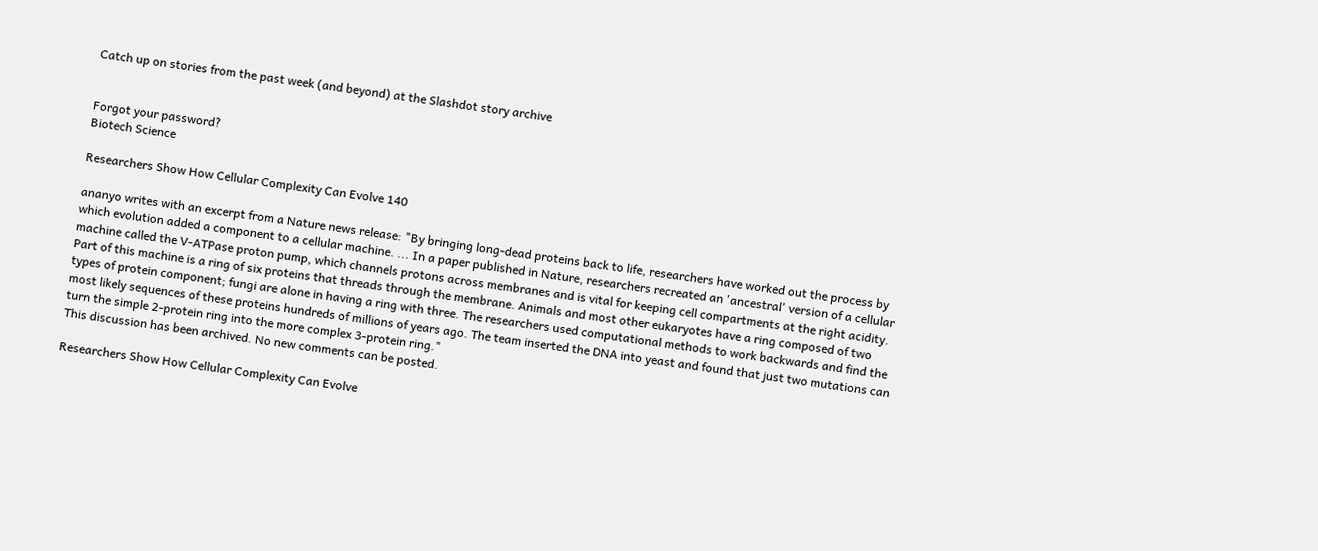Catch up on stories from the past week (and beyond) at the Slashdot story archive


Forgot your password?
Biotech Science

Researchers Show How Cellular Complexity Can Evolve 140

ananyo writes with an excerpt from a Nature news release: "By bringing long-dead proteins back to life, researchers have worked out the process by which evolution added a component to a cellular machine. ... In a paper published in Nature, researchers recreated an 'ancestral' version of a cellular machine called the V-ATPase proton pump, which channels protons across membranes and is vital for keeping cell compartments at the right acidity. Part of this machine is a ring of six proteins that threads through the membrane. Animals and most other eukaryotes have a ring composed of two types of protein component; fungi are alone in having a ring with three. The researchers used computational methods to work backwards and find the most likely sequences of these proteins hundreds of millions of years ago. The team inserted the DNA into yeast and found that just two mutations can turn the simple 2-protein ring into the more complex 3-protein ring."
This discussion has been archived. No new comments can be posted.

Researchers Show How Cellular Complexity Can Evolve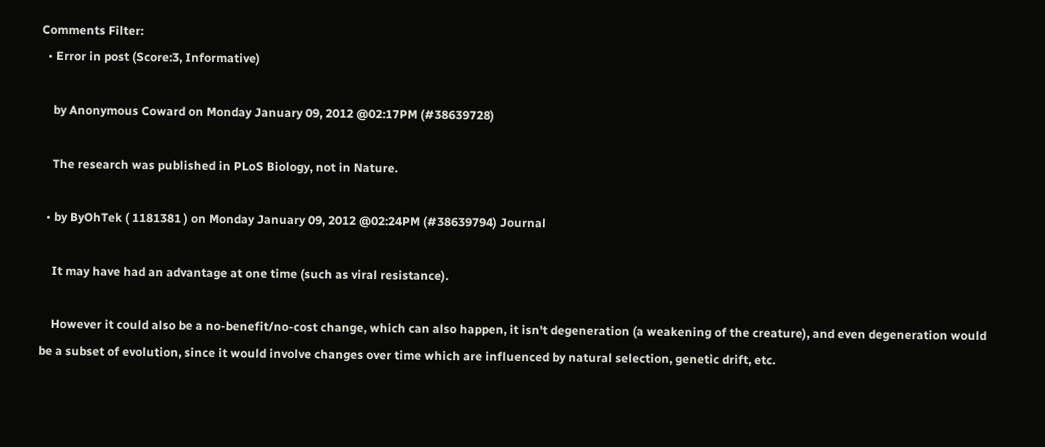Comments Filter:
  • Error in post (Score:3, Informative)

    by Anonymous Coward on Monday January 09, 2012 @02:17PM (#38639728)

    The research was published in PLoS Biology, not in Nature.

  • by ByOhTek ( 1181381 ) on Monday January 09, 2012 @02:24PM (#38639794) Journal

    It may have had an advantage at one time (such as viral resistance).

    However it could also be a no-benefit/no-cost change, which can also happen, it isn't degeneration (a weakening of the creature), and even degeneration would be a subset of evolution, since it would involve changes over time which are influenced by natural selection, genetic drift, etc.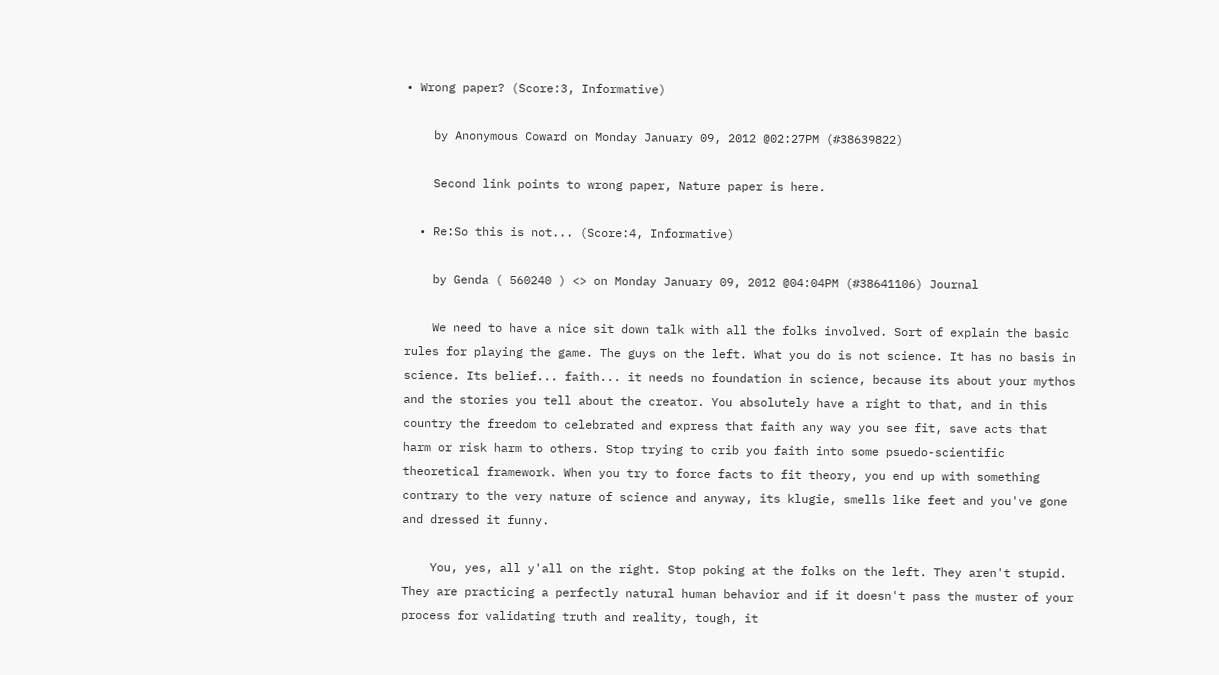• Wrong paper? (Score:3, Informative)

    by Anonymous Coward on Monday January 09, 2012 @02:27PM (#38639822)

    Second link points to wrong paper, Nature paper is here.

  • Re:So this is not... (Score:4, Informative)

    by Genda ( 560240 ) <> on Monday January 09, 2012 @04:04PM (#38641106) Journal

    We need to have a nice sit down talk with all the folks involved. Sort of explain the basic rules for playing the game. The guys on the left. What you do is not science. It has no basis in science. Its belief... faith... it needs no foundation in science, because its about your mythos and the stories you tell about the creator. You absolutely have a right to that, and in this country the freedom to celebrated and express that faith any way you see fit, save acts that harm or risk harm to others. Stop trying to crib you faith into some psuedo-scientific theoretical framework. When you try to force facts to fit theory, you end up with something contrary to the very nature of science and anyway, its klugie, smells like feet and you've gone and dressed it funny.

    You, yes, all y'all on the right. Stop poking at the folks on the left. They aren't stupid. They are practicing a perfectly natural human behavior and if it doesn't pass the muster of your process for validating truth and reality, tough, it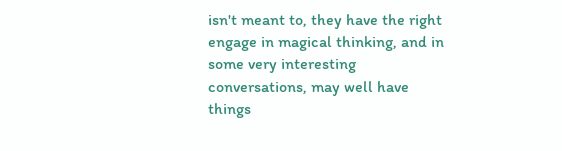isn't meant to, they have the right engage in magical thinking, and in some very interesting conversations, may well have things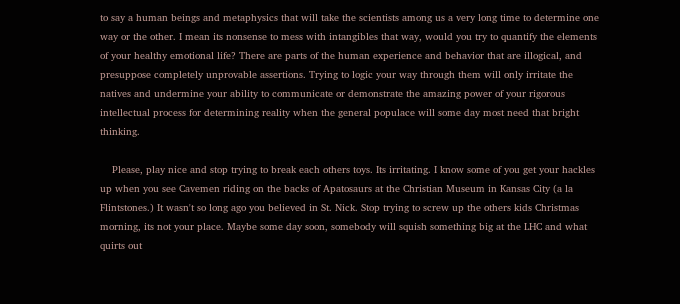to say a human beings and metaphysics that will take the scientists among us a very long time to determine one way or the other. I mean its nonsense to mess with intangibles that way, would you try to quantify the elements of your healthy emotional life? There are parts of the human experience and behavior that are illogical, and presuppose completely unprovable assertions. Trying to logic your way through them will only irritate the natives and undermine your ability to communicate or demonstrate the amazing power of your rigorous intellectual process for determining reality when the general populace will some day most need that bright thinking.

    Please, play nice and stop trying to break each others toys. Its irritating. I know some of you get your hackles up when you see Cavemen riding on the backs of Apatosaurs at the Christian Museum in Kansas City (a la Flintstones.) It wasn't so long ago you believed in St. Nick. Stop trying to screw up the others kids Christmas morning, its not your place. Maybe some day soon, somebody will squish something big at the LHC and what quirts out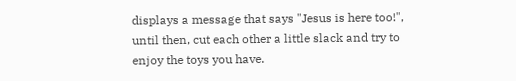displays a message that says "Jesus is here too!", until then, cut each other a little slack and try to enjoy the toys you have.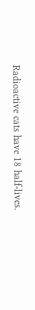Radioactive cats have 18 half-lives.